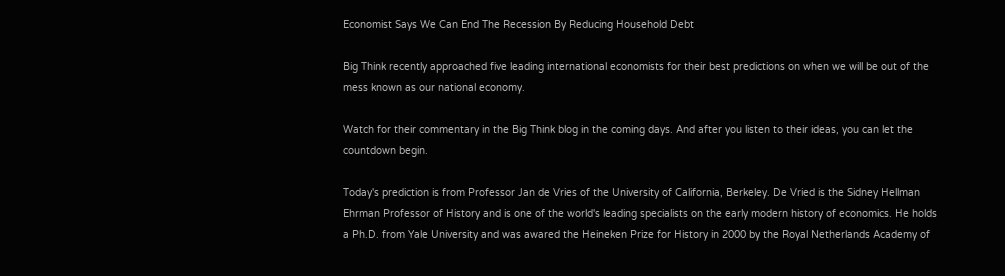Economist Says We Can End The Recession By Reducing Household Debt

Big Think recently approached five leading international economists for their best predictions on when we will be out of the mess known as our national economy.

Watch for their commentary in the Big Think blog in the coming days. And after you listen to their ideas, you can let the countdown begin.

Today's prediction is from Professor Jan de Vries of the University of California, Berkeley. De Vried is the Sidney Hellman Ehrman Professor of History and is one of the world's leading specialists on the early modern history of economics. He holds a Ph.D. from Yale University and was awared the Heineken Prize for History in 2000 by the Royal Netherlands Academy of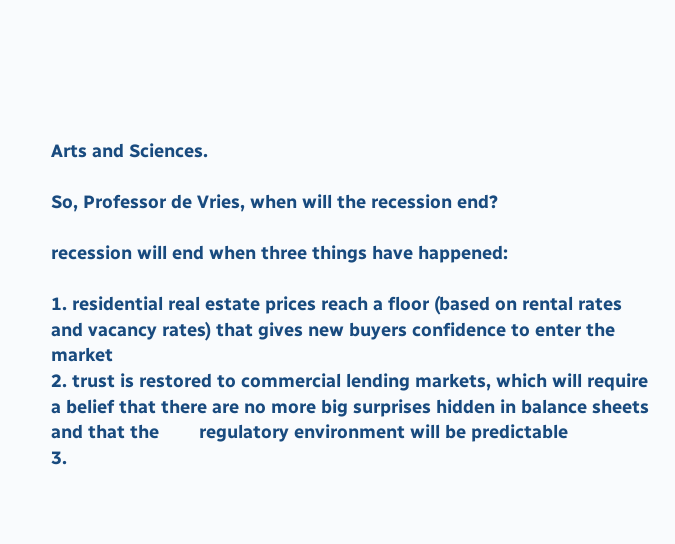Arts and Sciences.

So, Professor de Vries, when will the recession end?

recession will end when three things have happened:

1. residential real estate prices reach a floor (based on rental rates and vacancy rates) that gives new buyers confidence to enter the market
2. trust is restored to commercial lending markets, which will require a belief that there are no more big surprises hidden in balance sheets and that the        regulatory environment will be predictable
3.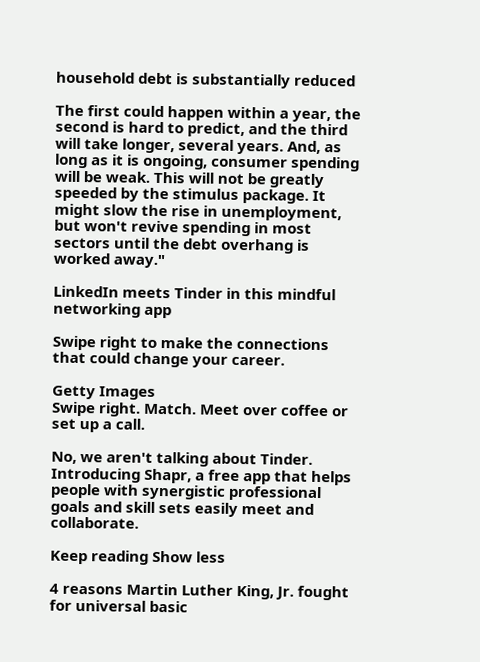household debt is substantially reduced

The first could happen within a year, the second is hard to predict, and the third will take longer, several years. And, as long as it is ongoing, consumer spending will be weak. This will not be greatly speeded by the stimulus package. It might slow the rise in unemployment, but won't revive spending in most sectors until the debt overhang is worked away."

LinkedIn meets Tinder in this mindful networking app

Swipe right to make the connections that could change your career.

Getty Images
Swipe right. Match. Meet over coffee or set up a call.

No, we aren't talking about Tinder. Introducing Shapr, a free app that helps people with synergistic professional goals and skill sets easily meet and collaborate.

Keep reading Show less

4 reasons Martin Luther King, Jr. fought for universal basic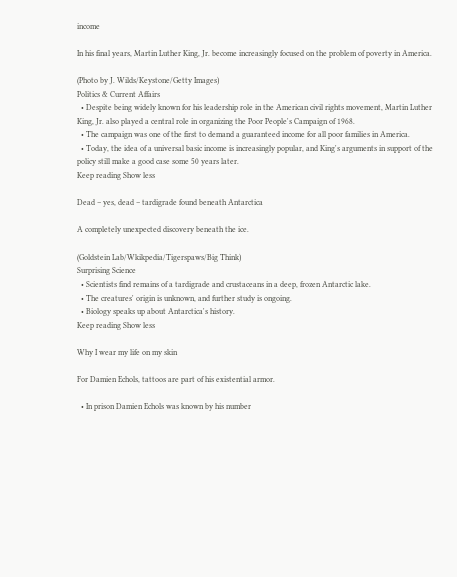income

In his final years, Martin Luther King, Jr. become increasingly focused on the problem of poverty in America.

(Photo by J. Wilds/Keystone/Getty Images)
Politics & Current Affairs
  • Despite being widely known for his leadership role in the American civil rights movement, Martin Luther King, Jr. also played a central role in organizing the Poor People's Campaign of 1968.
  • The campaign was one of the first to demand a guaranteed income for all poor families in America.
  • Today, the idea of a universal basic income is increasingly popular, and King's arguments in support of the policy still make a good case some 50 years later.
Keep reading Show less

Dead – yes, dead – tardigrade found beneath Antarctica

A completely unexpected discovery beneath the ice.

(Goldstein Lab/Wkikpedia/Tigerspaws/Big Think)
Surprising Science
  • Scientists find remains of a tardigrade and crustaceans in a deep, frozen Antarctic lake.
  • The creatures' origin is unknown, and further study is ongoing.
  • Biology speaks up about Antarctica's history.
Keep reading Show less

Why I wear my life on my skin

For Damien Echols, tattoos are part of his existential armor.

  • In prison Damien Echols was known by his number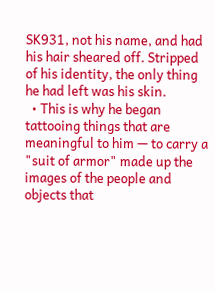SK931, not his name, and had his hair sheared off. Stripped of his identity, the only thing he had left was his skin.
  • This is why he began tattooing things that are meaningful to him — to carry a "suit of armor" made up the images of the people and objects that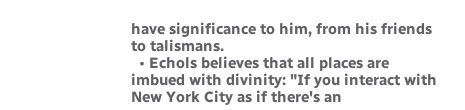have significance to him, from his friends to talismans.
  • Echols believes that all places are imbued with divinity: "If you interact with New York City as if there's an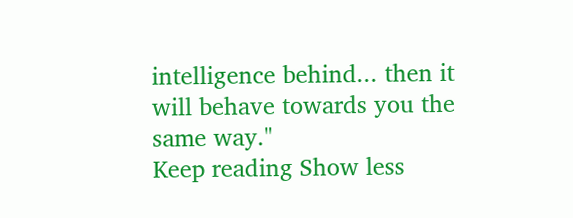intelligence behind... then it will behave towards you the same way."
Keep reading Show less